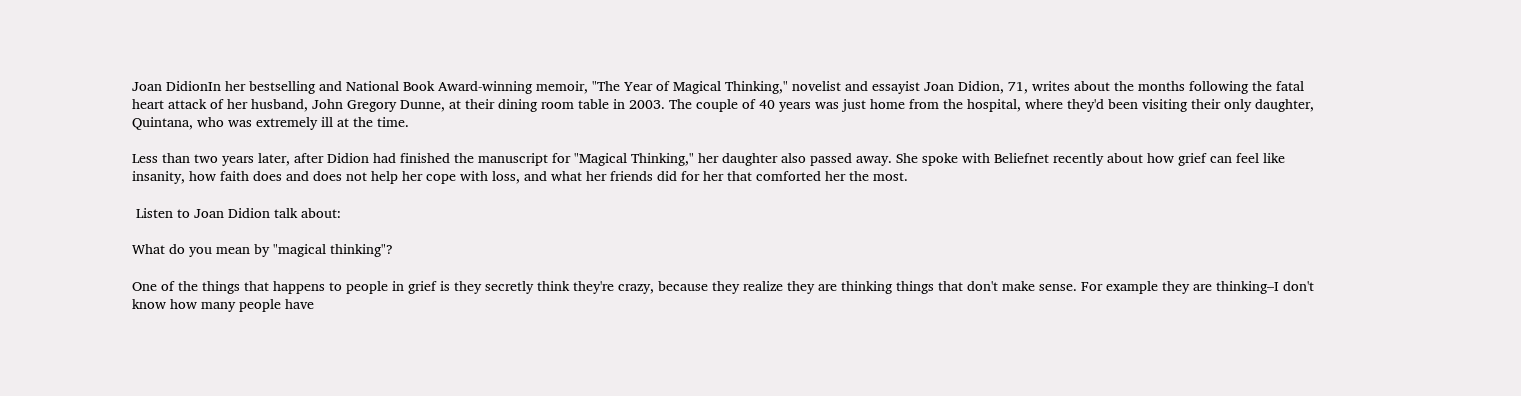Joan DidionIn her bestselling and National Book Award-winning memoir, "The Year of Magical Thinking," novelist and essayist Joan Didion, 71, writes about the months following the fatal heart attack of her husband, John Gregory Dunne, at their dining room table in 2003. The couple of 40 years was just home from the hospital, where they'd been visiting their only daughter, Quintana, who was extremely ill at the time.

Less than two years later, after Didion had finished the manuscript for "Magical Thinking," her daughter also passed away. She spoke with Beliefnet recently about how grief can feel like insanity, how faith does and does not help her cope with loss, and what her friends did for her that comforted her the most.

 Listen to Joan Didion talk about:

What do you mean by "magical thinking"?

One of the things that happens to people in grief is they secretly think they're crazy, because they realize they are thinking things that don't make sense. For example they are thinking–I don't know how many people have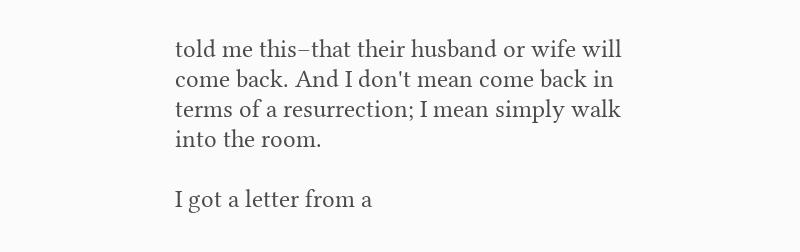told me this–that their husband or wife will come back. And I don't mean come back in terms of a resurrection; I mean simply walk into the room.

I got a letter from a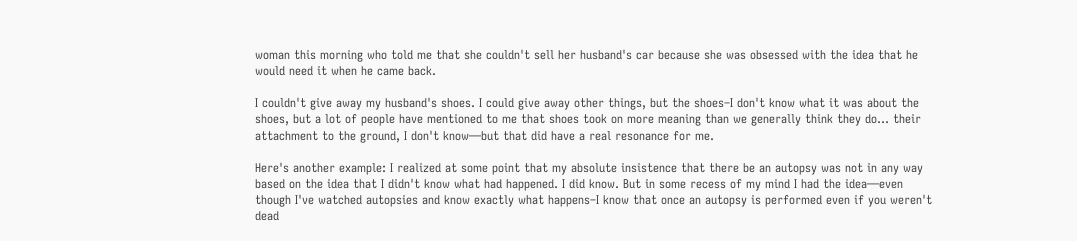woman this morning who told me that she couldn't sell her husband's car because she was obsessed with the idea that he would need it when he came back.

I couldn't give away my husband's shoes. I could give away other things, but the shoes–I don't know what it was about the shoes, but a lot of people have mentioned to me that shoes took on more meaning than we generally think they do… their attachment to the ground, I don't know—but that did have a real resonance for me.

Here's another example: I realized at some point that my absolute insistence that there be an autopsy was not in any way based on the idea that I didn't know what had happened. I did know. But in some recess of my mind I had the idea—even though I've watched autopsies and know exactly what happens–I know that once an autopsy is performed even if you weren't dead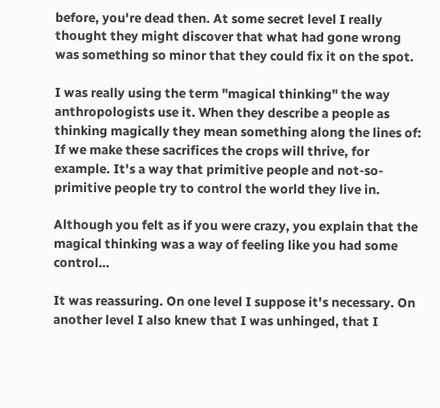before, you're dead then. At some secret level I really thought they might discover that what had gone wrong was something so minor that they could fix it on the spot.

I was really using the term "magical thinking" the way anthropologists use it. When they describe a people as thinking magically they mean something along the lines of: If we make these sacrifices the crops will thrive, for example. It's a way that primitive people and not-so-primitive people try to control the world they live in.

Although you felt as if you were crazy, you explain that the magical thinking was a way of feeling like you had some control…

It was reassuring. On one level I suppose it's necessary. On another level I also knew that I was unhinged, that I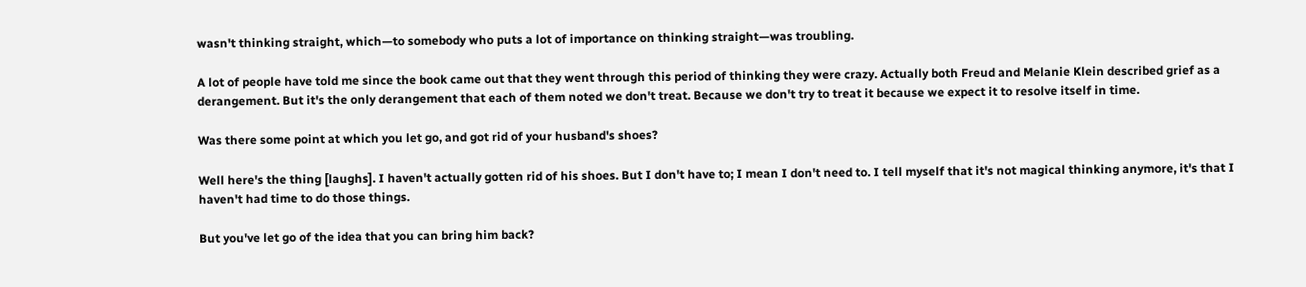wasn't thinking straight, which—to somebody who puts a lot of importance on thinking straight—was troubling.

A lot of people have told me since the book came out that they went through this period of thinking they were crazy. Actually both Freud and Melanie Klein described grief as a derangement. But it's the only derangement that each of them noted we don't treat. Because we don't try to treat it because we expect it to resolve itself in time.

Was there some point at which you let go, and got rid of your husband's shoes?

Well here's the thing [laughs]. I haven't actually gotten rid of his shoes. But I don't have to; I mean I don't need to. I tell myself that it's not magical thinking anymore, it's that I haven't had time to do those things.

But you've let go of the idea that you can bring him back?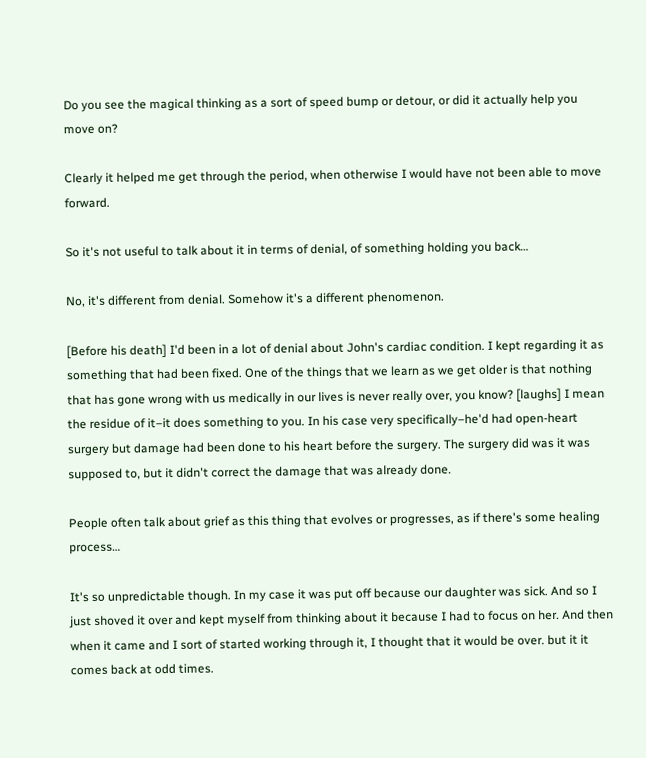Do you see the magical thinking as a sort of speed bump or detour, or did it actually help you move on?

Clearly it helped me get through the period, when otherwise I would have not been able to move forward.

So it's not useful to talk about it in terms of denial, of something holding you back…

No, it's different from denial. Somehow it's a different phenomenon.

[Before his death] I'd been in a lot of denial about John's cardiac condition. I kept regarding it as something that had been fixed. One of the things that we learn as we get older is that nothing that has gone wrong with us medically in our lives is never really over, you know? [laughs] I mean the residue of it–it does something to you. In his case very specifically–he'd had open-heart surgery but damage had been done to his heart before the surgery. The surgery did was it was supposed to, but it didn't correct the damage that was already done.

People often talk about grief as this thing that evolves or progresses, as if there's some healing process…

It's so unpredictable though. In my case it was put off because our daughter was sick. And so I just shoved it over and kept myself from thinking about it because I had to focus on her. And then when it came and I sort of started working through it, I thought that it would be over. but it it comes back at odd times.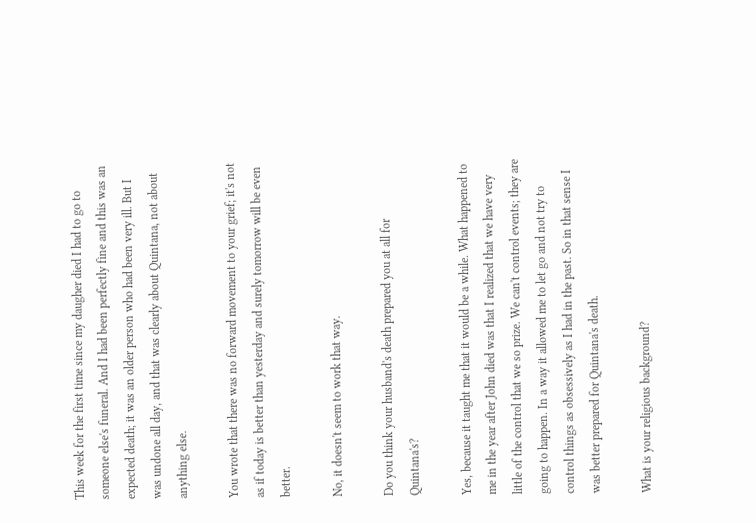This week for the first time since my daugher died I had to go to someone else's funeral. And I had been perfectly fine and this was an expected death; it was an older person who had been very ill. But I was undone all day, and that was clearly about Quintana, not about anything else.

You wrote that there was no forward movement to your grief; it's not as if today is better than yesterday and surely tomorrow will be even better.

No, it doesn't seem to work that way.

Do you think your husband's death prepared you at all for Quintana's?

Yes, because it taught me that it would be a while. What happened to me in the year after John died was that I realized that we have very little of the control that we so prize. We can't control events; they are going to happen. In a way it allowed me to let go and not try to control things as obsessively as I had in the past. So in that sense I was better prepared for Quintana's death.

What is your religious background?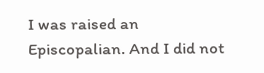I was raised an Episcopalian. And I did not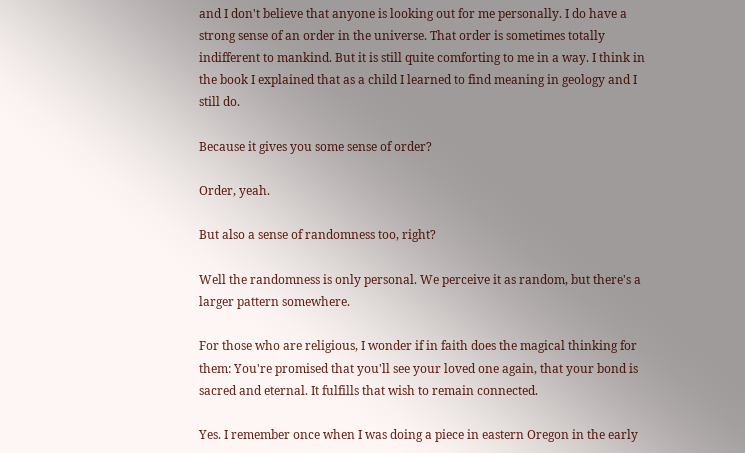and I don't believe that anyone is looking out for me personally. I do have a strong sense of an order in the universe. That order is sometimes totally indifferent to mankind. But it is still quite comforting to me in a way. I think in the book I explained that as a child I learned to find meaning in geology and I still do.

Because it gives you some sense of order?

Order, yeah.

But also a sense of randomness too, right?

Well the randomness is only personal. We perceive it as random, but there's a larger pattern somewhere.

For those who are religious, I wonder if in faith does the magical thinking for them: You're promised that you'll see your loved one again, that your bond is sacred and eternal. It fulfills that wish to remain connected.

Yes. I remember once when I was doing a piece in eastern Oregon in the early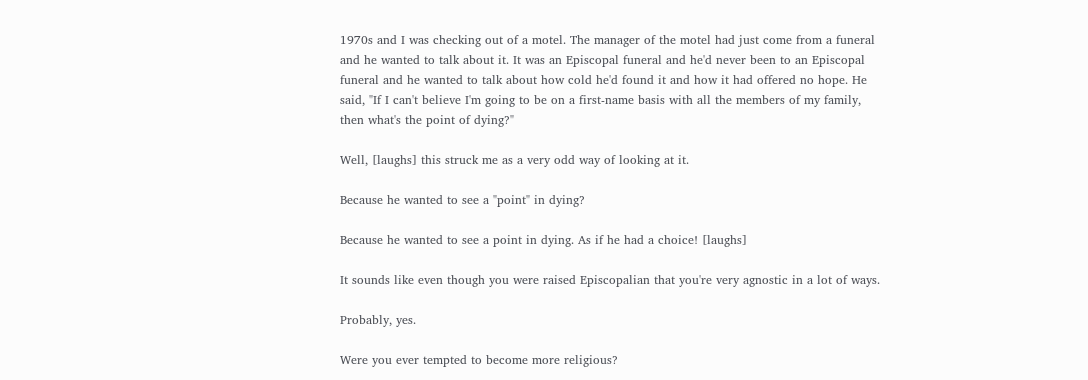1970s and I was checking out of a motel. The manager of the motel had just come from a funeral and he wanted to talk about it. It was an Episcopal funeral and he'd never been to an Episcopal funeral and he wanted to talk about how cold he'd found it and how it had offered no hope. He said, "If I can't believe I'm going to be on a first-name basis with all the members of my family, then what's the point of dying?"

Well, [laughs] this struck me as a very odd way of looking at it.

Because he wanted to see a "point" in dying?

Because he wanted to see a point in dying. As if he had a choice! [laughs]

It sounds like even though you were raised Episcopalian that you're very agnostic in a lot of ways.

Probably, yes.

Were you ever tempted to become more religious?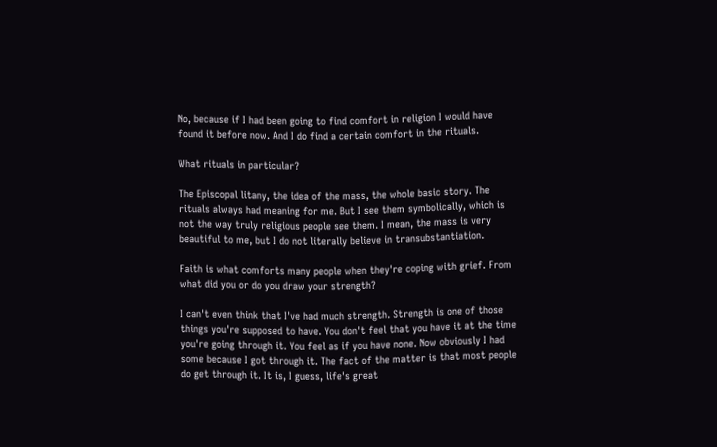No, because if I had been going to find comfort in religion I would have found it before now. And I do find a certain comfort in the rituals.

What rituals in particular?

The Episcopal litany, the idea of the mass, the whole basic story. The rituals always had meaning for me. But I see them symbolically, which is not the way truly religious people see them. I mean, the mass is very beautiful to me, but I do not literally believe in transubstantiation.

Faith is what comforts many people when they're coping with grief. From what did you or do you draw your strength?

I can't even think that I've had much strength. Strength is one of those things you're supposed to have. You don't feel that you have it at the time you're going through it. You feel as if you have none. Now obviously I had some because I got through it. The fact of the matter is that most people do get through it. It is, I guess, life's great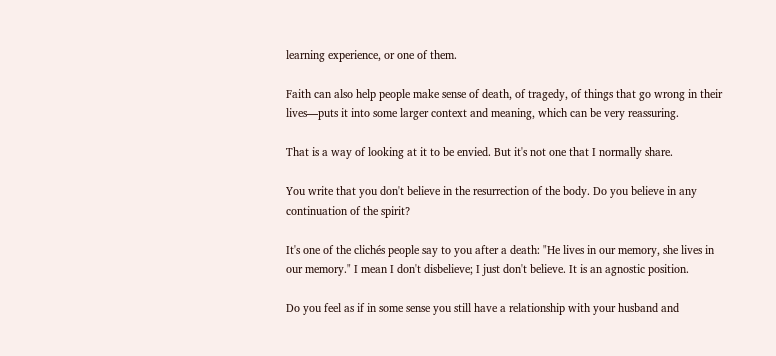learning experience, or one of them.

Faith can also help people make sense of death, of tragedy, of things that go wrong in their lives—puts it into some larger context and meaning, which can be very reassuring.

That is a way of looking at it to be envied. But it's not one that I normally share.

You write that you don't believe in the resurrection of the body. Do you believe in any continuation of the spirit?

It's one of the clichés people say to you after a death: "He lives in our memory, she lives in our memory." I mean I don't disbelieve; I just don't believe. It is an agnostic position.

Do you feel as if in some sense you still have a relationship with your husband and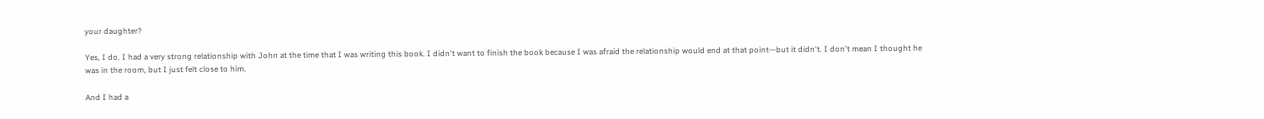your daughter?

Yes, I do. I had a very strong relationship with John at the time that I was writing this book. I didn't want to finish the book because I was afraid the relationship would end at that point—but it didn't. I don't mean I thought he was in the room, but I just felt close to him.

And I had a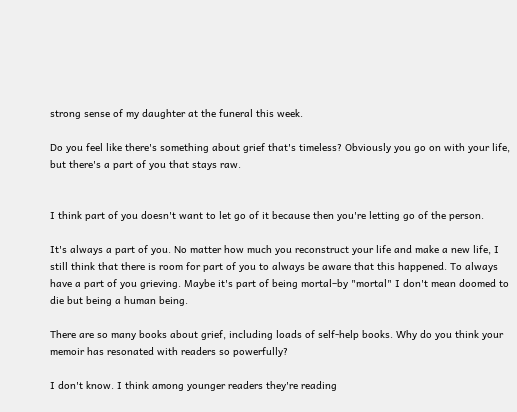strong sense of my daughter at the funeral this week.

Do you feel like there's something about grief that's timeless? Obviously you go on with your life, but there's a part of you that stays raw.


I think part of you doesn't want to let go of it because then you're letting go of the person.

It's always a part of you. No matter how much you reconstruct your life and make a new life, I still think that there is room for part of you to always be aware that this happened. To always have a part of you grieving. Maybe it's part of being mortal–by "mortal" I don't mean doomed to die but being a human being.

There are so many books about grief, including loads of self-help books. Why do you think your memoir has resonated with readers so powerfully?

I don't know. I think among younger readers they're reading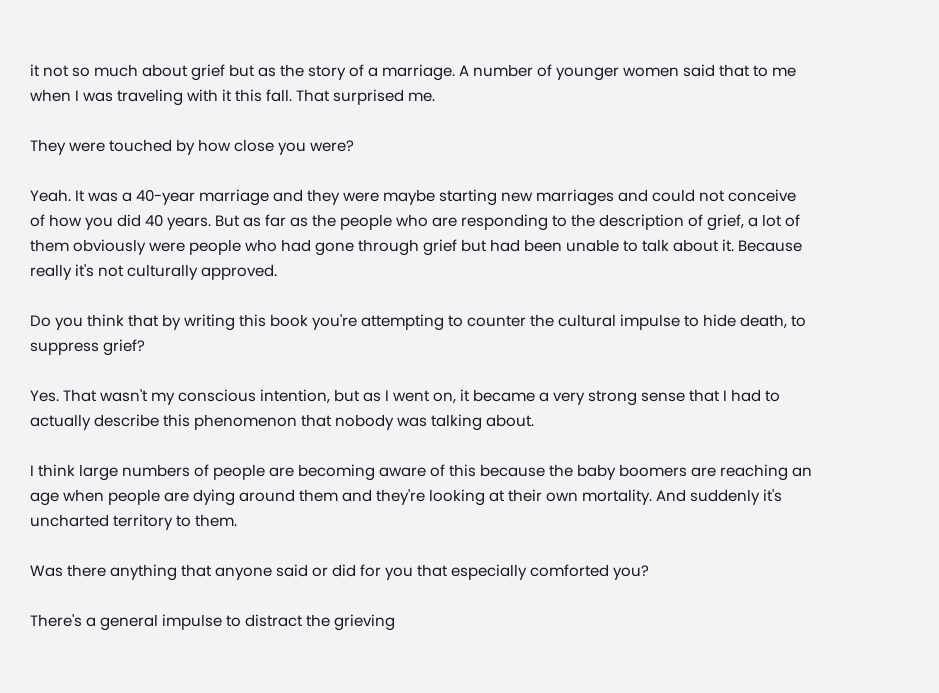it not so much about grief but as the story of a marriage. A number of younger women said that to me when I was traveling with it this fall. That surprised me.

They were touched by how close you were?

Yeah. It was a 40-year marriage and they were maybe starting new marriages and could not conceive of how you did 40 years. But as far as the people who are responding to the description of grief, a lot of them obviously were people who had gone through grief but had been unable to talk about it. Because really it's not culturally approved.

Do you think that by writing this book you're attempting to counter the cultural impulse to hide death, to suppress grief?

Yes. That wasn't my conscious intention, but as I went on, it became a very strong sense that I had to actually describe this phenomenon that nobody was talking about.

I think large numbers of people are becoming aware of this because the baby boomers are reaching an age when people are dying around them and they're looking at their own mortality. And suddenly it's uncharted territory to them.

Was there anything that anyone said or did for you that especially comforted you?

There's a general impulse to distract the grieving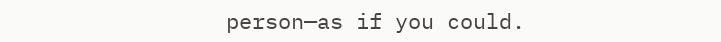person—as if you could.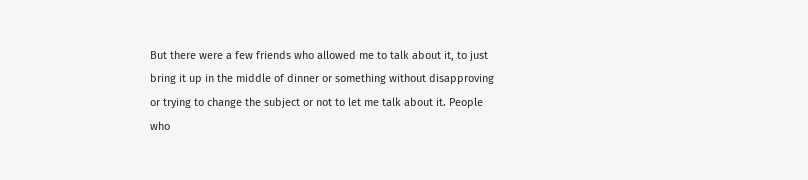But there were a few friends who allowed me to talk about it, to just bring it up in the middle of dinner or something without disapproving or trying to change the subject or not to let me talk about it. People who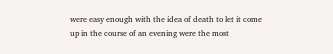were easy enough with the idea of death to let it come up in the course of an evening were the most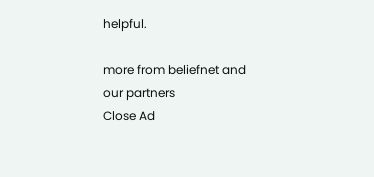helpful.

more from beliefnet and our partners
Close Ad